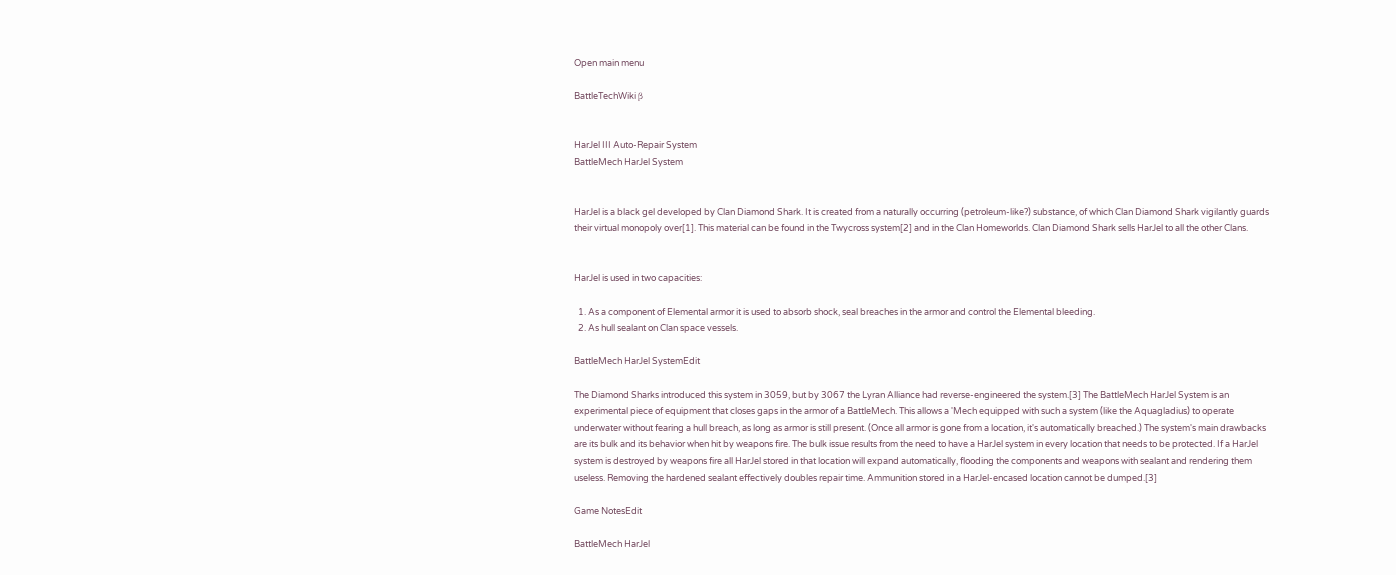Open main menu

BattleTechWiki β


HarJel III Auto-Repair System
BattleMech HarJel System


HarJel is a black gel developed by Clan Diamond Shark. It is created from a naturally occurring (petroleum-like?) substance, of which Clan Diamond Shark vigilantly guards their virtual monopoly over[1]. This material can be found in the Twycross system[2] and in the Clan Homeworlds. Clan Diamond Shark sells HarJel to all the other Clans.


HarJel is used in two capacities:

  1. As a component of Elemental armor it is used to absorb shock, seal breaches in the armor and control the Elemental bleeding.
  2. As hull sealant on Clan space vessels.

BattleMech HarJel SystemEdit

The Diamond Sharks introduced this system in 3059, but by 3067 the Lyran Alliance had reverse-engineered the system.[3] The BattleMech HarJel System is an experimental piece of equipment that closes gaps in the armor of a BattleMech. This allows a 'Mech equipped with such a system (like the Aquagladius) to operate underwater without fearing a hull breach, as long as armor is still present. (Once all armor is gone from a location, it's automatically breached.) The system's main drawbacks are its bulk and its behavior when hit by weapons fire. The bulk issue results from the need to have a HarJel system in every location that needs to be protected. If a HarJel system is destroyed by weapons fire all HarJel stored in that location will expand automatically, flooding the components and weapons with sealant and rendering them useless. Removing the hardened sealant effectively doubles repair time. Ammunition stored in a HarJel-encased location cannot be dumped.[3]

Game NotesEdit

BattleMech HarJel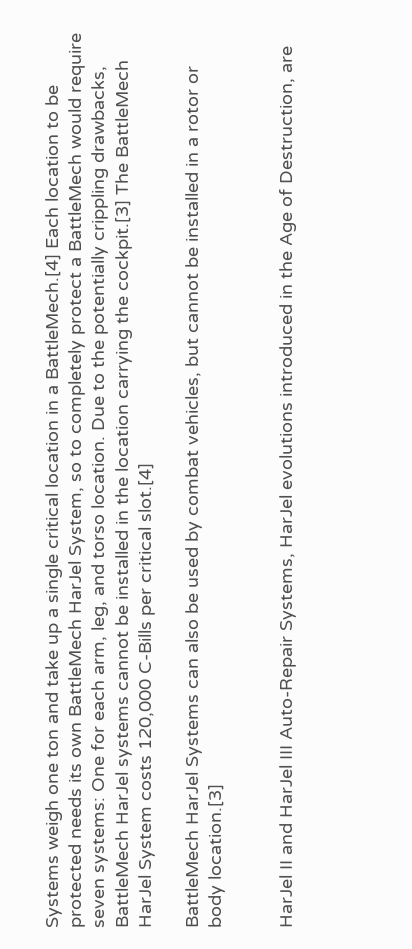Systems weigh one ton and take up a single critical location in a BattleMech.[4] Each location to be protected needs its own BattleMech HarJel System, so to completely protect a BattleMech would require seven systems: One for each arm, leg, and torso location. Due to the potentially crippling drawbacks, BattleMech HarJel systems cannot be installed in the location carrying the cockpit.[3] The BattleMech HarJel System costs 120,000 C-Bills per critical slot.[4]

BattleMech HarJel Systems can also be used by combat vehicles, but cannot be installed in a rotor or body location.[3]


HarJel II and HarJel III Auto-Repair Systems, HarJel evolutions introduced in the Age of Destruction, are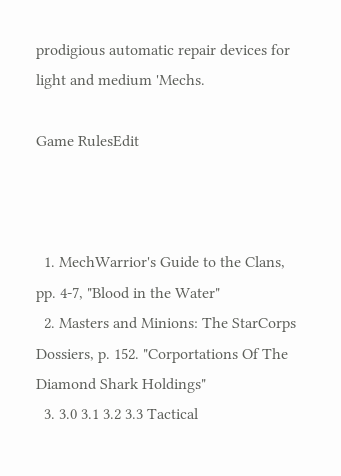prodigious automatic repair devices for light and medium 'Mechs.

Game RulesEdit



  1. MechWarrior's Guide to the Clans, pp. 4-7, "Blood in the Water"
  2. Masters and Minions: The StarCorps Dossiers, p. 152. "Corportations Of The Diamond Shark Holdings"
  3. 3.0 3.1 3.2 3.3 Tactical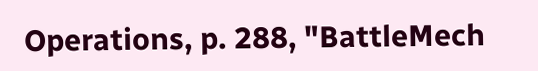Operations, p. 288, "BattleMech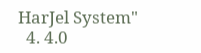HarJel System"
  4. 4.0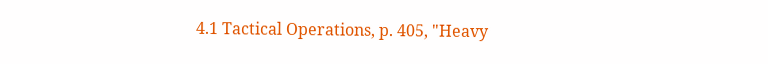4.1 Tactical Operations, p. 405, "Heavy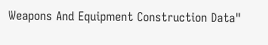Weapons And Equipment Construction Data"